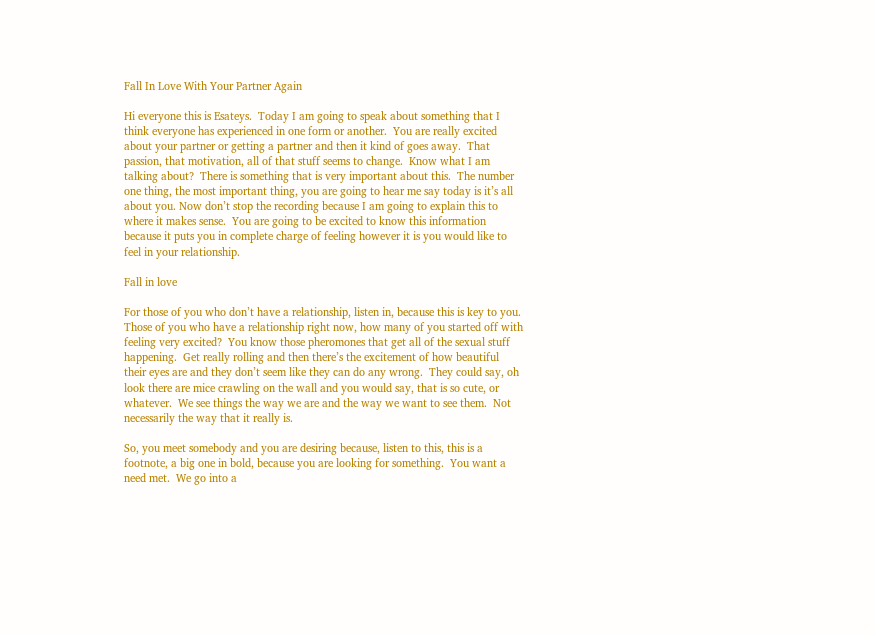Fall In Love With Your Partner Again

Hi everyone this is Esateys.  Today I am going to speak about something that I think everyone has experienced in one form or another.  You are really excited about your partner or getting a partner and then it kind of goes away.  That passion, that motivation, all of that stuff seems to change.  Know what I am talking about?  There is something that is very important about this.  The number one thing, the most important thing, you are going to hear me say today is it’s all about you. Now don’t stop the recording because I am going to explain this to where it makes sense.  You are going to be excited to know this information because it puts you in complete charge of feeling however it is you would like to feel in your relationship.

Fall in love

For those of you who don’t have a relationship, listen in, because this is key to you.  Those of you who have a relationship right now, how many of you started off with feeling very excited?  You know those pheromones that get all of the sexual stuff happening.  Get really rolling and then there’s the excitement of how beautiful their eyes are and they don’t seem like they can do any wrong.  They could say, oh look there are mice crawling on the wall and you would say, that is so cute, or whatever.  We see things the way we are and the way we want to see them.  Not necessarily the way that it really is.

So, you meet somebody and you are desiring because, listen to this, this is a footnote, a big one in bold, because you are looking for something.  You want a need met.  We go into a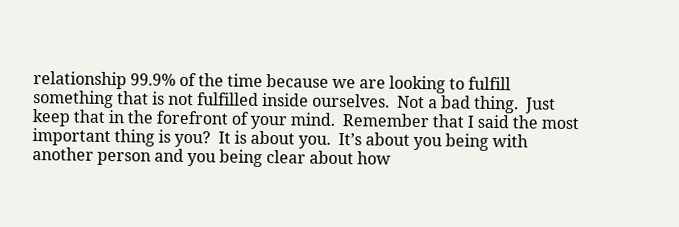relationship 99.9% of the time because we are looking to fulfill something that is not fulfilled inside ourselves.  Not a bad thing.  Just keep that in the forefront of your mind.  Remember that I said the most important thing is you?  It is about you.  It’s about you being with another person and you being clear about how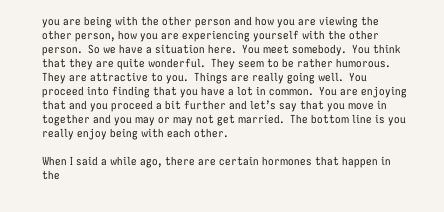you are being with the other person and how you are viewing the other person, how you are experiencing yourself with the other person.  So we have a situation here.  You meet somebody.  You think that they are quite wonderful.  They seem to be rather humorous.  They are attractive to you.  Things are really going well.  You proceed into finding that you have a lot in common.  You are enjoying that and you proceed a bit further and let’s say that you move in together and you may or may not get married.  The bottom line is you really enjoy being with each other.

When I said a while ago, there are certain hormones that happen in the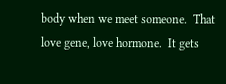body when we meet someone.  That love gene, love hormone.  It gets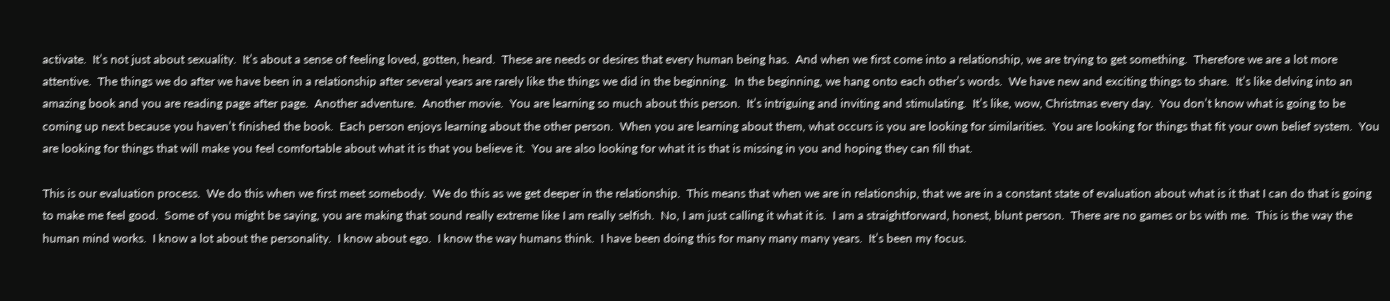activate.  It’s not just about sexuality.  It’s about a sense of feeling loved, gotten, heard.  These are needs or desires that every human being has.  And when we first come into a relationship, we are trying to get something.  Therefore we are a lot more attentive.  The things we do after we have been in a relationship after several years are rarely like the things we did in the beginning.  In the beginning, we hang onto each other’s words.  We have new and exciting things to share.  It’s like delving into an amazing book and you are reading page after page.  Another adventure.  Another movie.  You are learning so much about this person.  It’s intriguing and inviting and stimulating.  It’s like, wow, Christmas every day.  You don’t know what is going to be coming up next because you haven’t finished the book.  Each person enjoys learning about the other person.  When you are learning about them, what occurs is you are looking for similarities.  You are looking for things that fit your own belief system.  You are looking for things that will make you feel comfortable about what it is that you believe it.  You are also looking for what it is that is missing in you and hoping they can fill that.

This is our evaluation process.  We do this when we first meet somebody.  We do this as we get deeper in the relationship.  This means that when we are in relationship, that we are in a constant state of evaluation about what is it that I can do that is going to make me feel good.  Some of you might be saying, you are making that sound really extreme like I am really selfish.  No, I am just calling it what it is.  I am a straightforward, honest, blunt person.  There are no games or bs with me.  This is the way the human mind works.  I know a lot about the personality.  I know about ego.  I know the way humans think.  I have been doing this for many many many years.  It’s been my focus.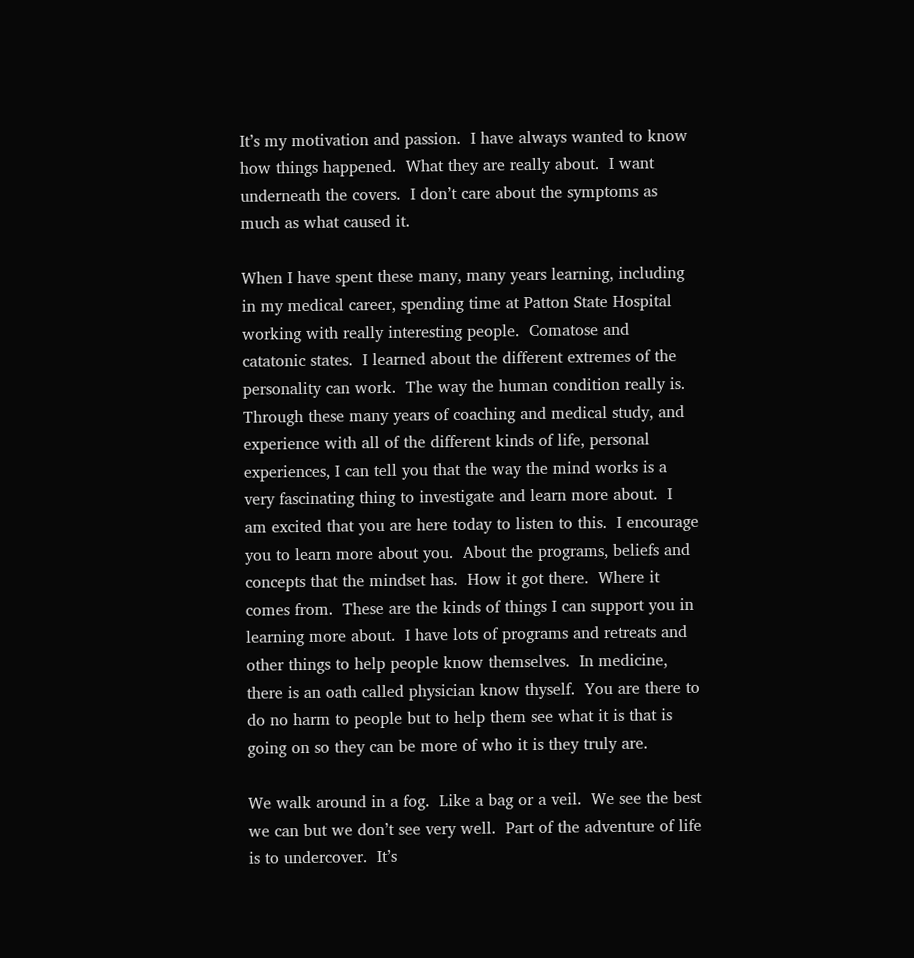It’s my motivation and passion.  I have always wanted to know how things happened.  What they are really about.  I want underneath the covers.  I don’t care about the symptoms as much as what caused it.

When I have spent these many, many years learning, including in my medical career, spending time at Patton State Hospital working with really interesting people.  Comatose and catatonic states.  I learned about the different extremes of the personality can work.  The way the human condition really is.  Through these many years of coaching and medical study, and experience with all of the different kinds of life, personal experiences, I can tell you that the way the mind works is a very fascinating thing to investigate and learn more about.  I am excited that you are here today to listen to this.  I encourage you to learn more about you.  About the programs, beliefs and concepts that the mindset has.  How it got there.  Where it comes from.  These are the kinds of things I can support you in learning more about.  I have lots of programs and retreats and other things to help people know themselves.  In medicine, there is an oath called physician know thyself.  You are there to do no harm to people but to help them see what it is that is going on so they can be more of who it is they truly are.

We walk around in a fog.  Like a bag or a veil.  We see the best we can but we don’t see very well.  Part of the adventure of life is to undercover.  It’s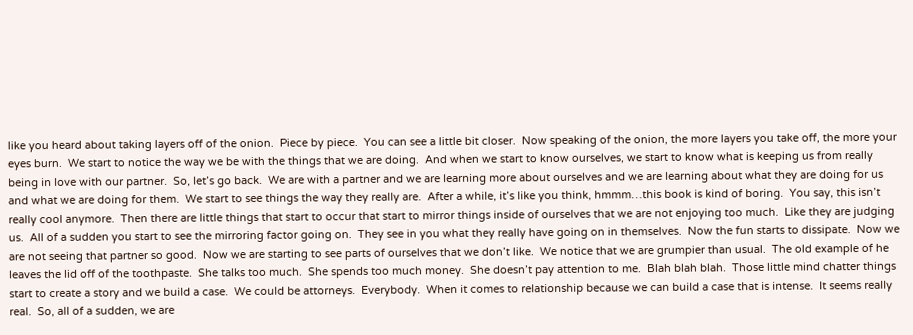like you heard about taking layers off of the onion.  Piece by piece.  You can see a little bit closer.  Now speaking of the onion, the more layers you take off, the more your eyes burn.  We start to notice the way we be with the things that we are doing.  And when we start to know ourselves, we start to know what is keeping us from really being in love with our partner.  So, let’s go back.  We are with a partner and we are learning more about ourselves and we are learning about what they are doing for us and what we are doing for them.  We start to see things the way they really are.  After a while, it’s like you think, hmmm…this book is kind of boring.  You say, this isn’t really cool anymore.  Then there are little things that start to occur that start to mirror things inside of ourselves that we are not enjoying too much.  Like they are judging us.  All of a sudden you start to see the mirroring factor going on.  They see in you what they really have going on in themselves.  Now the fun starts to dissipate.  Now we are not seeing that partner so good.  Now we are starting to see parts of ourselves that we don’t like.  We notice that we are grumpier than usual.  The old example of he leaves the lid off of the toothpaste.  She talks too much.  She spends too much money.  She doesn’t pay attention to me.  Blah blah blah.  Those little mind chatter things start to create a story and we build a case.  We could be attorneys.  Everybody.  When it comes to relationship because we can build a case that is intense.  It seems really real.  So, all of a sudden, we are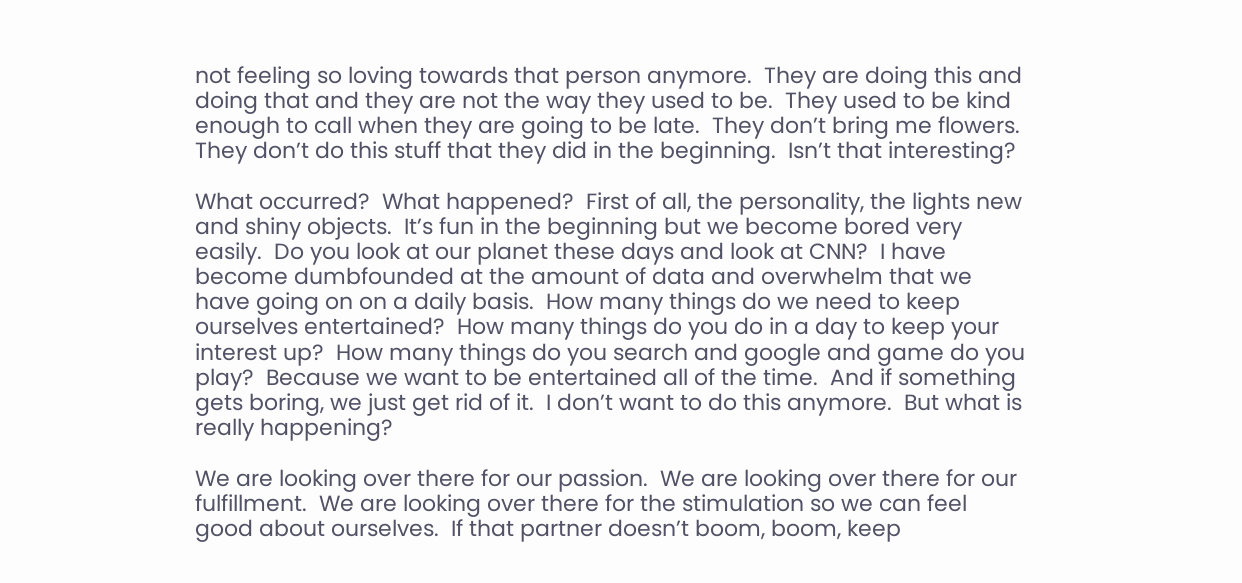not feeling so loving towards that person anymore.  They are doing this and doing that and they are not the way they used to be.  They used to be kind enough to call when they are going to be late.  They don’t bring me flowers.  They don’t do this stuff that they did in the beginning.  Isn’t that interesting?

What occurred?  What happened?  First of all, the personality, the lights new and shiny objects.  It’s fun in the beginning but we become bored very easily.  Do you look at our planet these days and look at CNN?  I have become dumbfounded at the amount of data and overwhelm that we have going on on a daily basis.  How many things do we need to keep ourselves entertained?  How many things do you do in a day to keep your interest up?  How many things do you search and google and game do you play?  Because we want to be entertained all of the time.  And if something gets boring, we just get rid of it.  I don’t want to do this anymore.  But what is really happening?

We are looking over there for our passion.  We are looking over there for our fulfillment.  We are looking over there for the stimulation so we can feel good about ourselves.  If that partner doesn’t boom, boom, keep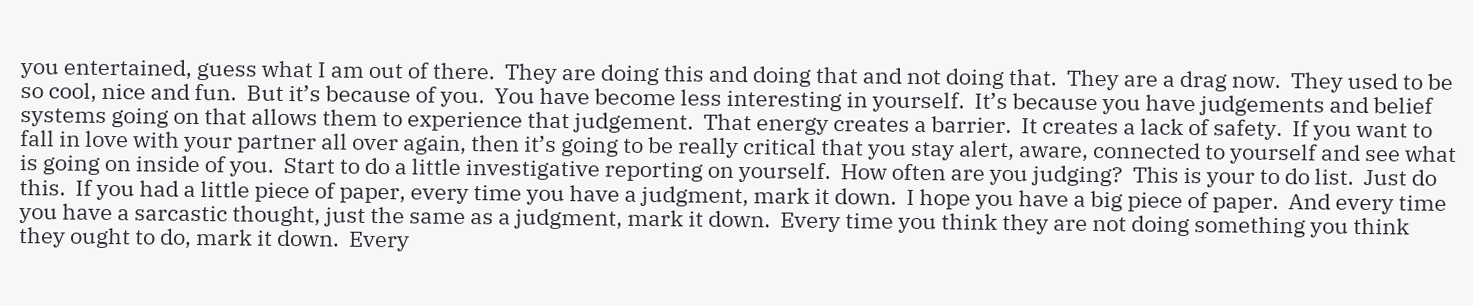you entertained, guess what I am out of there.  They are doing this and doing that and not doing that.  They are a drag now.  They used to be so cool, nice and fun.  But it’s because of you.  You have become less interesting in yourself.  It’s because you have judgements and belief systems going on that allows them to experience that judgement.  That energy creates a barrier.  It creates a lack of safety.  If you want to fall in love with your partner all over again, then it’s going to be really critical that you stay alert, aware, connected to yourself and see what is going on inside of you.  Start to do a little investigative reporting on yourself.  How often are you judging?  This is your to do list.  Just do this.  If you had a little piece of paper, every time you have a judgment, mark it down.  I hope you have a big piece of paper.  And every time you have a sarcastic thought, just the same as a judgment, mark it down.  Every time you think they are not doing something you think they ought to do, mark it down.  Every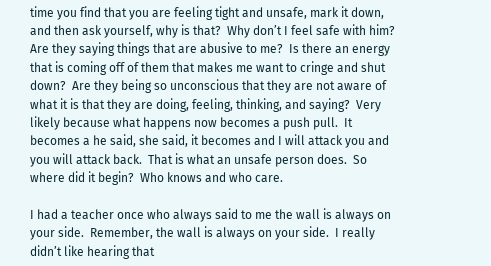time you find that you are feeling tight and unsafe, mark it down, and then ask yourself, why is that?  Why don’t I feel safe with him?  Are they saying things that are abusive to me?  Is there an energy that is coming off of them that makes me want to cringe and shut down?  Are they being so unconscious that they are not aware of what it is that they are doing, feeling, thinking, and saying?  Very likely because what happens now becomes a push pull.  It becomes a he said, she said, it becomes and I will attack you and you will attack back.  That is what an unsafe person does.  So where did it begin?  Who knows and who care.

I had a teacher once who always said to me the wall is always on your side.  Remember, the wall is always on your side.  I really didn’t like hearing that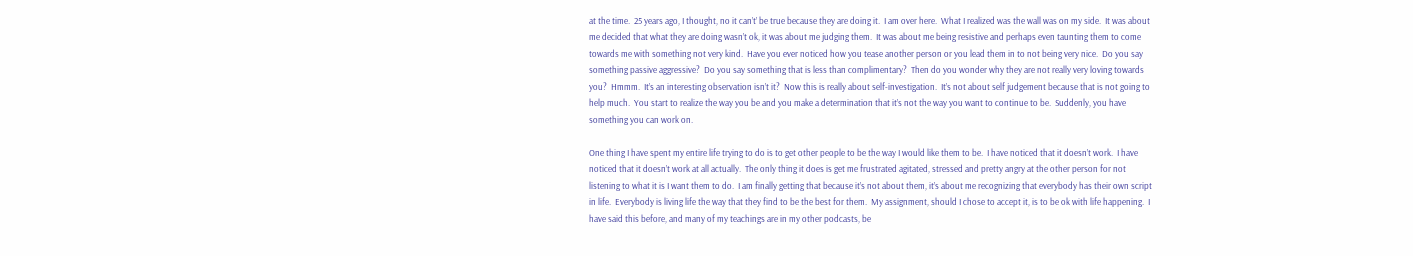at the time.  25 years ago, I thought, no it can’t’ be true because they are doing it.  I am over here.  What I realized was the wall was on my side.  It was about me decided that what they are doing wasn’t ok, it was about me judging them.  It was about me being resistive and perhaps even taunting them to come towards me with something not very kind.  Have you ever noticed how you tease another person or you lead them in to not being very nice.  Do you say something passive aggressive?  Do you say something that is less than complimentary?  Then do you wonder why they are not really very loving towards you?  Hmmm.  It’s an interesting observation isn’t it?  Now this is really about self-investigation.  It’s not about self judgement because that is not going to help much.  You start to realize the way you be and you make a determination that it’s not the way you want to continue to be.  Suddenly, you have something you can work on.

One thing I have spent my entire life trying to do is to get other people to be the way I would like them to be.  I have noticed that it doesn’t work.  I have noticed that it doesn’t work at all actually.  The only thing it does is get me frustrated agitated, stressed and pretty angry at the other person for not listening to what it is I want them to do.  I am finally getting that because it’s not about them, it’s about me recognizing that everybody has their own script in life.  Everybody is living life the way that they find to be the best for them.  My assignment, should I chose to accept it, is to be ok with life happening.  I have said this before, and many of my teachings are in my other podcasts, be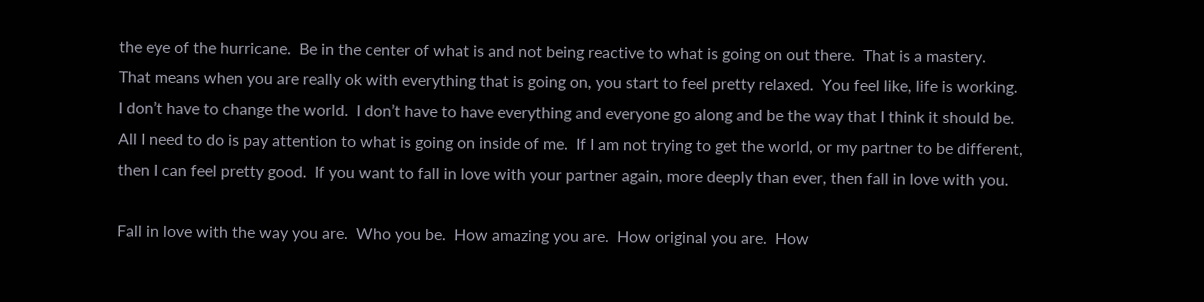the eye of the hurricane.  Be in the center of what is and not being reactive to what is going on out there.  That is a mastery.  That means when you are really ok with everything that is going on, you start to feel pretty relaxed.  You feel like, life is working.  I don’t have to change the world.  I don’t have to have everything and everyone go along and be the way that I think it should be.  All I need to do is pay attention to what is going on inside of me.  If I am not trying to get the world, or my partner to be different, then I can feel pretty good.  If you want to fall in love with your partner again, more deeply than ever, then fall in love with you.

Fall in love with the way you are.  Who you be.  How amazing you are.  How original you are.  How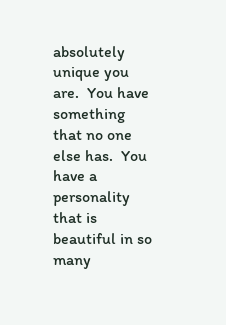absolutely unique you are.  You have something that no one else has.  You have a personality that is beautiful in so many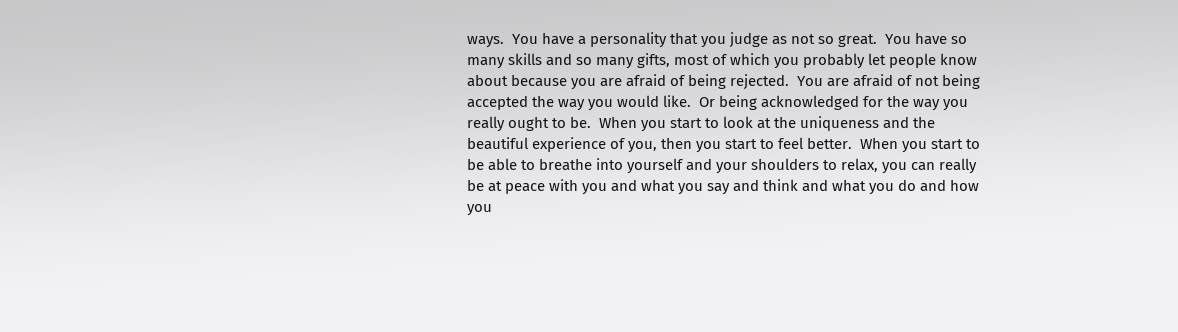ways.  You have a personality that you judge as not so great.  You have so many skills and so many gifts, most of which you probably let people know about because you are afraid of being rejected.  You are afraid of not being accepted the way you would like.  Or being acknowledged for the way you really ought to be.  When you start to look at the uniqueness and the beautiful experience of you, then you start to feel better.  When you start to be able to breathe into yourself and your shoulders to relax, you can really be at peace with you and what you say and think and what you do and how you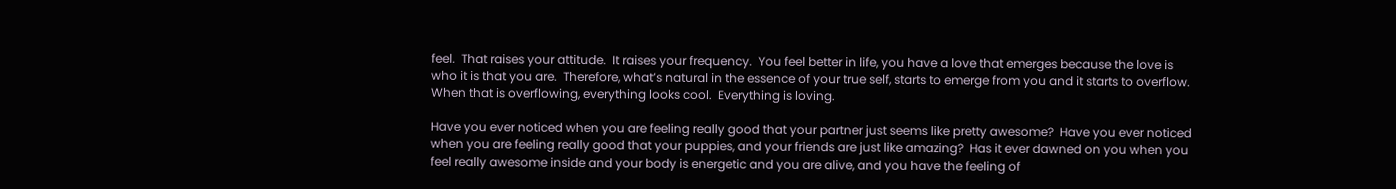feel.  That raises your attitude.  It raises your frequency.  You feel better in life, you have a love that emerges because the love is who it is that you are.  Therefore, what’s natural in the essence of your true self, starts to emerge from you and it starts to overflow.  When that is overflowing, everything looks cool.  Everything is loving.

Have you ever noticed when you are feeling really good that your partner just seems like pretty awesome?  Have you ever noticed when you are feeling really good that your puppies, and your friends are just like amazing?  Has it ever dawned on you when you feel really awesome inside and your body is energetic and you are alive, and you have the feeling of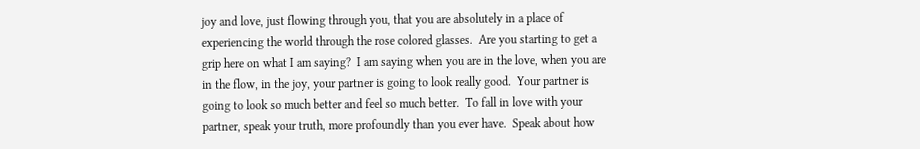joy and love, just flowing through you, that you are absolutely in a place of experiencing the world through the rose colored glasses.  Are you starting to get a grip here on what I am saying?  I am saying when you are in the love, when you are in the flow, in the joy, your partner is going to look really good.  Your partner is going to look so much better and feel so much better.  To fall in love with your partner, speak your truth, more profoundly than you ever have.  Speak about how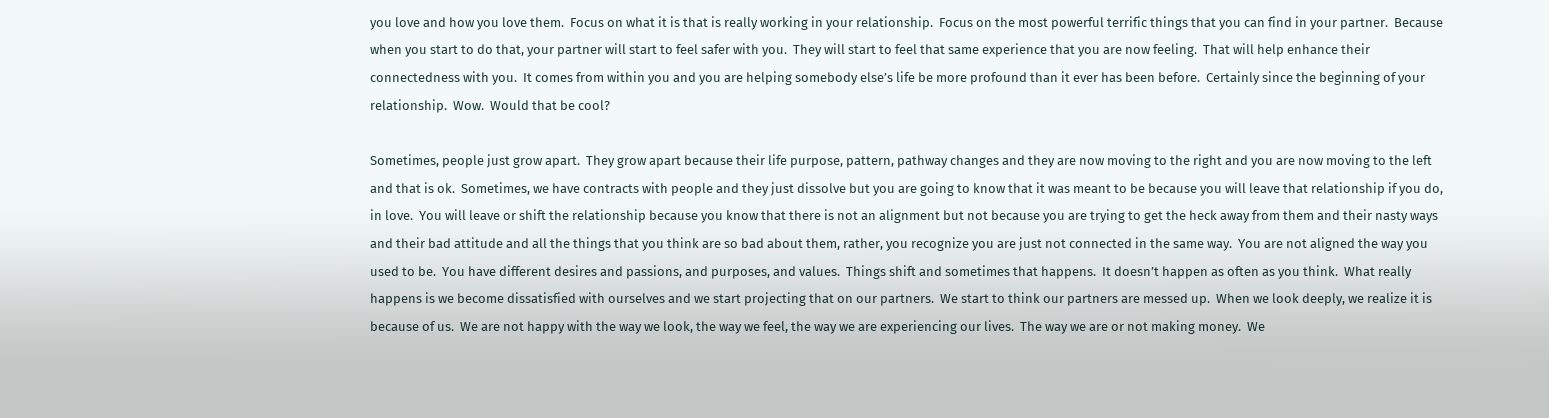you love and how you love them.  Focus on what it is that is really working in your relationship.  Focus on the most powerful terrific things that you can find in your partner.  Because when you start to do that, your partner will start to feel safer with you.  They will start to feel that same experience that you are now feeling.  That will help enhance their connectedness with you.  It comes from within you and you are helping somebody else’s life be more profound than it ever has been before.  Certainly since the beginning of your relationship.  Wow.  Would that be cool?

Sometimes, people just grow apart.  They grow apart because their life purpose, pattern, pathway changes and they are now moving to the right and you are now moving to the left and that is ok.  Sometimes, we have contracts with people and they just dissolve but you are going to know that it was meant to be because you will leave that relationship if you do, in love.  You will leave or shift the relationship because you know that there is not an alignment but not because you are trying to get the heck away from them and their nasty ways and their bad attitude and all the things that you think are so bad about them, rather, you recognize you are just not connected in the same way.  You are not aligned the way you used to be.  You have different desires and passions, and purposes, and values.  Things shift and sometimes that happens.  It doesn’t happen as often as you think.  What really happens is we become dissatisfied with ourselves and we start projecting that on our partners.  We start to think our partners are messed up.  When we look deeply, we realize it is because of us.  We are not happy with the way we look, the way we feel, the way we are experiencing our lives.  The way we are or not making money.  We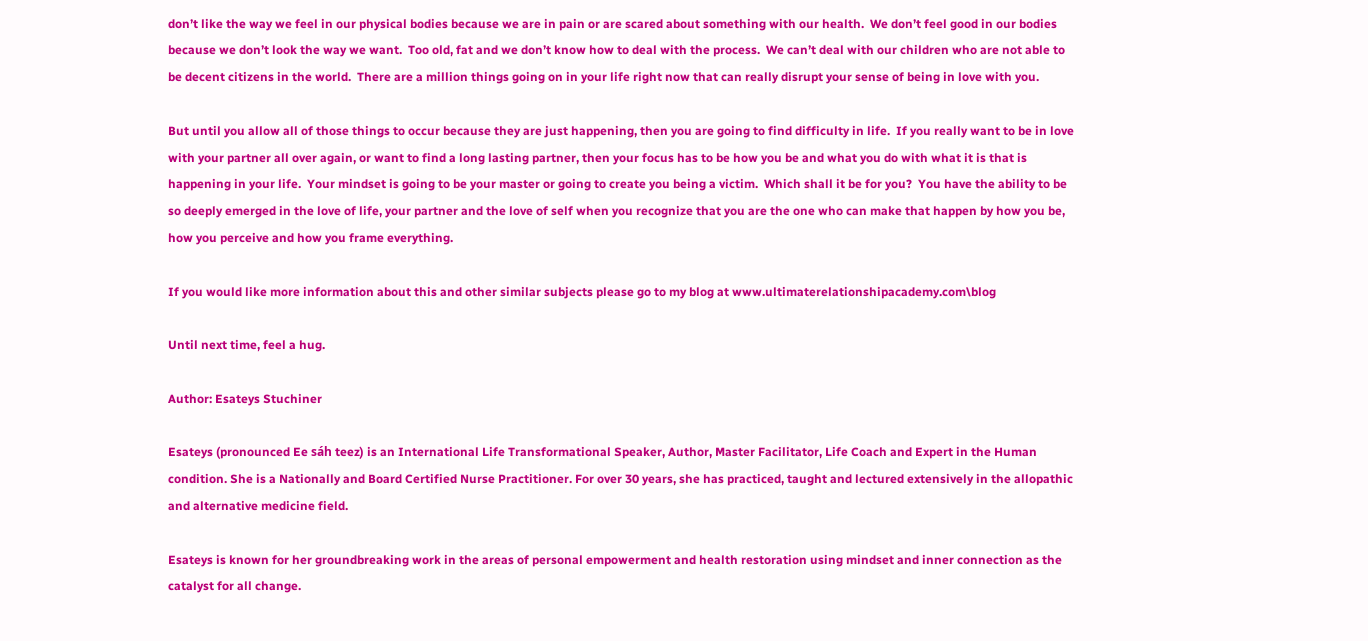don’t like the way we feel in our physical bodies because we are in pain or are scared about something with our health.  We don’t feel good in our bodies because we don’t look the way we want.  Too old, fat and we don’t know how to deal with the process.  We can’t deal with our children who are not able to be decent citizens in the world.  There are a million things going on in your life right now that can really disrupt your sense of being in love with you.

But until you allow all of those things to occur because they are just happening, then you are going to find difficulty in life.  If you really want to be in love with your partner all over again, or want to find a long lasting partner, then your focus has to be how you be and what you do with what it is that is happening in your life.  Your mindset is going to be your master or going to create you being a victim.  Which shall it be for you?  You have the ability to be so deeply emerged in the love of life, your partner and the love of self when you recognize that you are the one who can make that happen by how you be, how you perceive and how you frame everything.

If you would like more information about this and other similar subjects please go to my blog at www.ultimaterelationshipacademy.com\blog

Until next time, feel a hug.

Author: Esateys Stuchiner

Esateys (pronounced Ee sáh teez) is an International Life Transformational Speaker, Author, Master Facilitator, Life Coach and Expert in the Human condition. She is a Nationally and Board Certified Nurse Practitioner. For over 30 years, she has practiced, taught and lectured extensively in the allopathic and alternative medicine field.

Esateys is known for her groundbreaking work in the areas of personal empowerment and health restoration using mindset and inner connection as the catalyst for all change.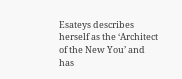Esateys describes herself as the ‘Architect of the New You’ and has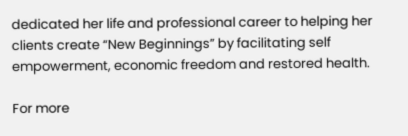dedicated her life and professional career to helping her clients create “New Beginnings” by facilitating self empowerment, economic freedom and restored health.

For more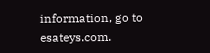information, go to esateys.com.